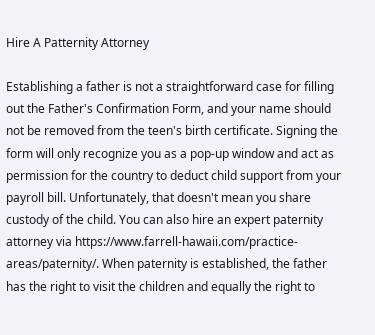Hire A Patternity Attorney

Establishing a father is not a straightforward case for filling out the Father's Confirmation Form, and your name should not be removed from the teen's birth certificate. Signing the form will only recognize you as a pop-up window and act as permission for the country to deduct child support from your payroll bill. Unfortunately, that doesn't mean you share custody of the child. You can also hire an expert paternity attorney via https://www.farrell-hawaii.com/practice-areas/paternity/. When paternity is established, the father has the right to visit the children and equally the right to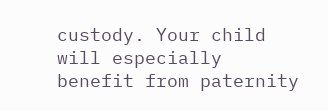custody. Your child will especially benefit from paternity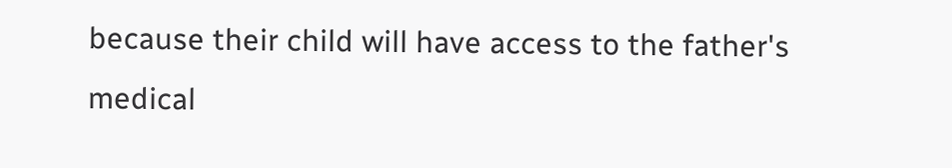because their child will have access to the father's medical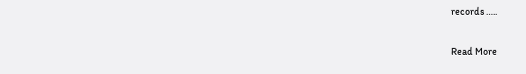records …..

Read More